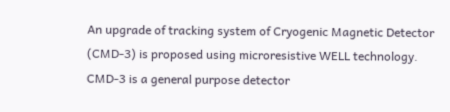An upgrade of tracking system of Cryogenic Magnetic Detector (CMD-3) is proposed using microresistive WELL technology. CMD-3 is a general purpose detector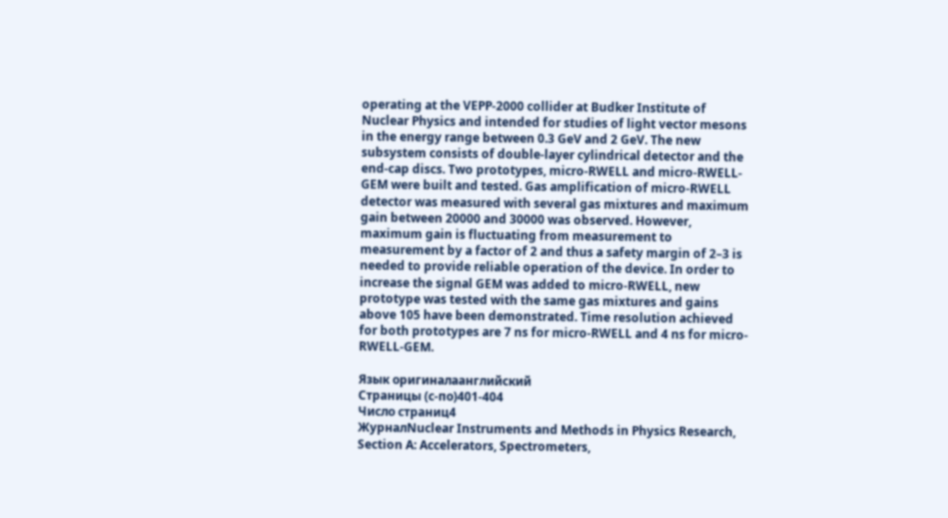operating at the VEPP-2000 collider at Budker Institute of Nuclear Physics and intended for studies of light vector mesons in the energy range between 0.3 GeV and 2 GeV. The new subsystem consists of double-layer cylindrical detector and the end-cap discs. Two prototypes, micro-RWELL and micro-RWELL-GEM were built and tested. Gas amplification of micro-RWELL detector was measured with several gas mixtures and maximum gain between 20000 and 30000 was observed. However, maximum gain is fluctuating from measurement to measurement by a factor of 2 and thus a safety margin of 2–3 is needed to provide reliable operation of the device. In order to increase the signal GEM was added to micro-RWELL, new prototype was tested with the same gas mixtures and gains above 105 have been demonstrated. Time resolution achieved for both prototypes are 7 ns for micro-RWELL and 4 ns for micro-RWELL-GEM.

Язык оригиналаанглийский
Страницы (с-по)401-404
Число страниц4
ЖурналNuclear Instruments and Methods in Physics Research, Section A: Accelerators, Spectrometers,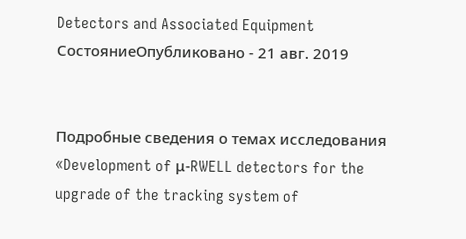Detectors and Associated Equipment
СостояниеОпубликовано - 21 авг. 2019


Подробные сведения о темах исследования «Development of μ-RWELL detectors for the upgrade of the tracking system of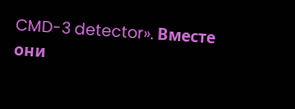CMD-3 detector». Вместе они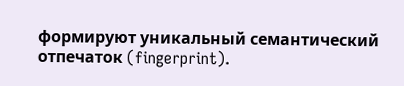формируют уникальный семантический отпечаток (fingerprint).